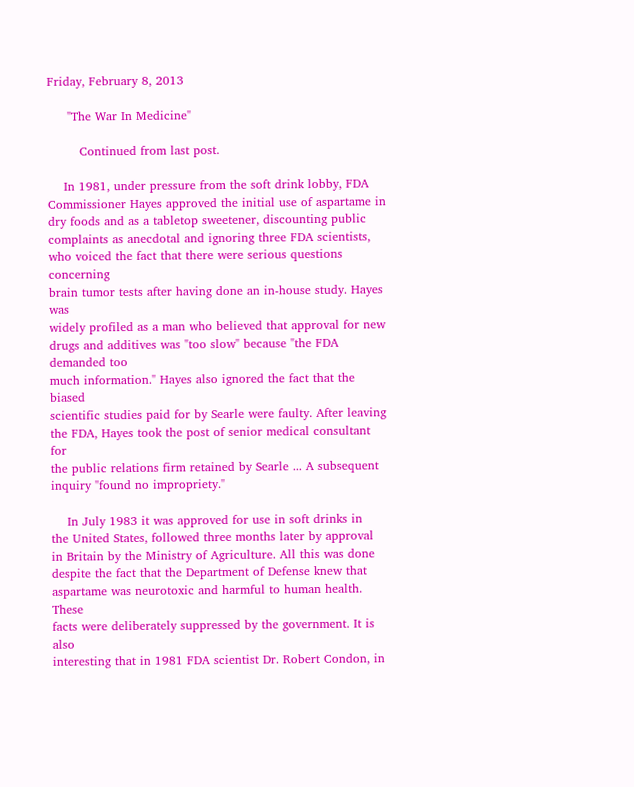Friday, February 8, 2013

     "The War In Medicine"

        Continued from last post.

    In 1981, under pressure from the soft drink lobby, FDA
Commissioner Hayes approved the initial use of aspartame in
dry foods and as a tabletop sweetener, discounting public
complaints as anecdotal and ignoring three FDA scientists,
who voiced the fact that there were serious questions concerning
brain tumor tests after having done an in-house study. Hayes was
widely profiled as a man who believed that approval for new
drugs and additives was "too slow" because "the FDA demanded too
much information." Hayes also ignored the fact that the biased
scientific studies paid for by Searle were faulty. After leaving
the FDA, Hayes took the post of senior medical consultant for
the public relations firm retained by Searle ... A subsequent
inquiry "found no impropriety."

    In July 1983 it was approved for use in soft drinks in
the United States, followed three months later by approval
in Britain by the Ministry of Agriculture. All this was done
despite the fact that the Department of Defense knew that
aspartame was neurotoxic and harmful to human health. These
facts were deliberately suppressed by the government. It is also
interesting that in 1981 FDA scientist Dr. Robert Condon, in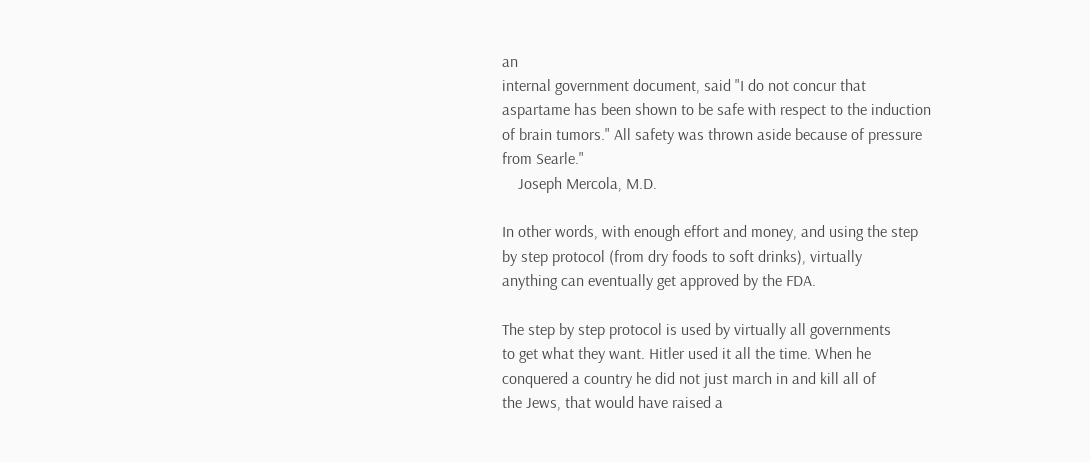an
internal government document, said "I do not concur that
aspartame has been shown to be safe with respect to the induction
of brain tumors." All safety was thrown aside because of pressure
from Searle."
    Joseph Mercola, M.D.

In other words, with enough effort and money, and using the step
by step protocol (from dry foods to soft drinks), virtually
anything can eventually get approved by the FDA.

The step by step protocol is used by virtually all governments
to get what they want. Hitler used it all the time. When he
conquered a country he did not just march in and kill all of
the Jews, that would have raised a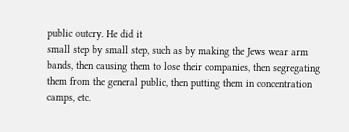public outcry. He did it
small step by small step, such as by making the Jews wear arm
bands, then causing them to lose their companies, then segregating
them from the general public, then putting them in concentration
camps, etc.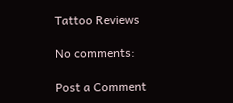Tattoo Reviews

No comments:

Post a Comment